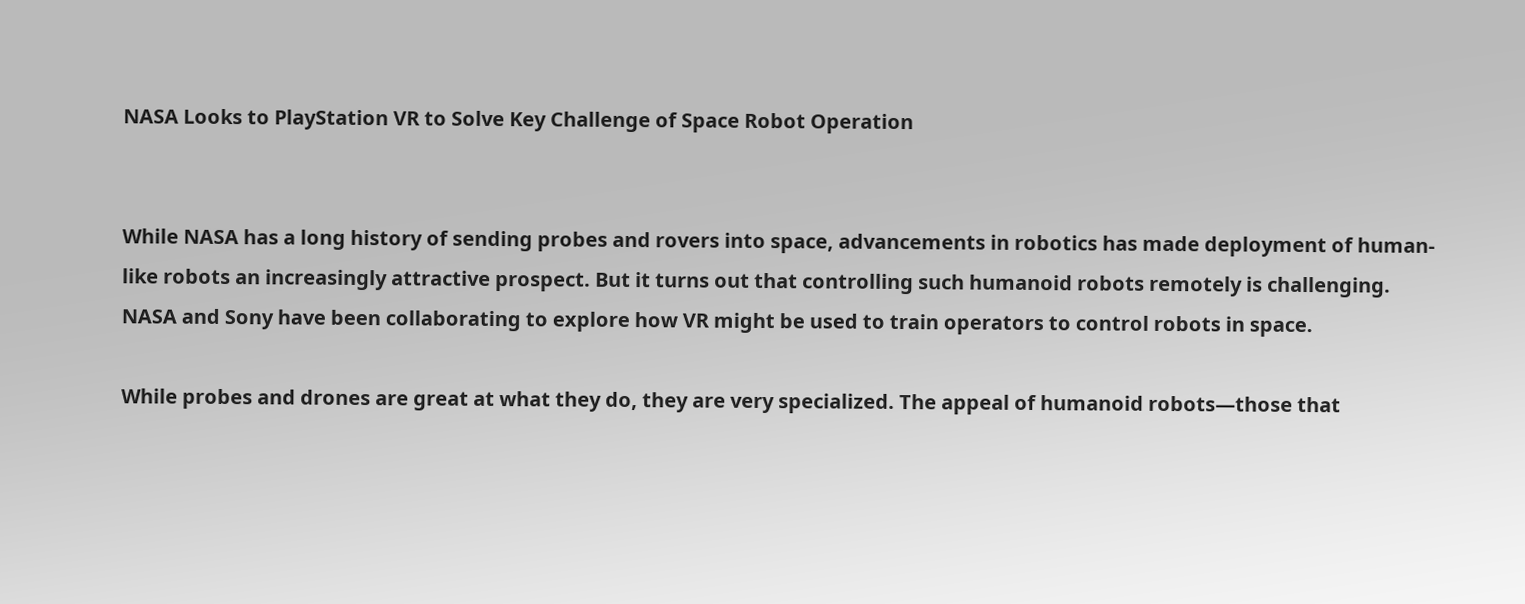NASA Looks to PlayStation VR to Solve Key Challenge of Space Robot Operation


While NASA has a long history of sending probes and rovers into space, advancements in robotics has made deployment of human-like robots an increasingly attractive prospect. But it turns out that controlling such humanoid robots remotely is challenging. NASA and Sony have been collaborating to explore how VR might be used to train operators to control robots in space.

While probes and drones are great at what they do, they are very specialized. The appeal of humanoid robots—those that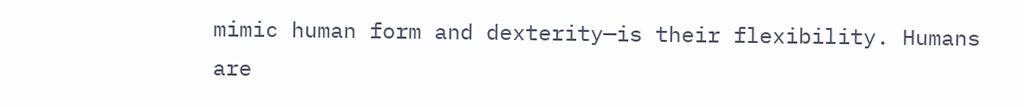mimic human form and dexterity—is their flexibility. Humans are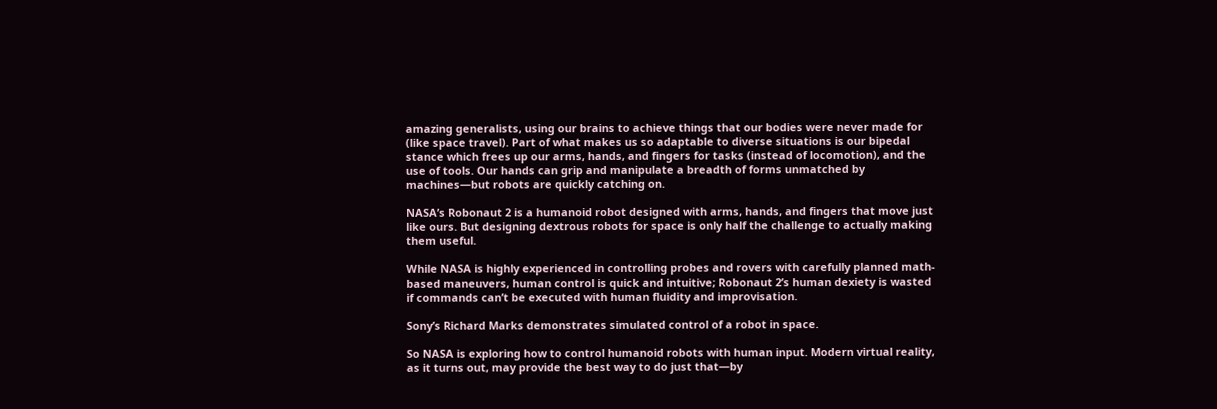amazing generalists, using our brains to achieve things that our bodies were never made for (like space travel). Part of what makes us so adaptable to diverse situations is our bipedal stance which frees up our arms, hands, and fingers for tasks (instead of locomotion), and the use of tools. Our hands can grip and manipulate a breadth of forms unmatched by machines—but robots are quickly catching on.

NASA’s Robonaut 2 is a humanoid robot designed with arms, hands, and fingers that move just like ours. But designing dextrous robots for space is only half the challenge to actually making them useful.

While NASA is highly experienced in controlling probes and rovers with carefully planned math-based maneuvers, human control is quick and intuitive; Robonaut 2’s human dexiety is wasted if commands can’t be executed with human fluidity and improvisation.

Sony’s Richard Marks demonstrates simulated control of a robot in space.

So NASA is exploring how to control humanoid robots with human input. Modern virtual reality, as it turns out, may provide the best way to do just that—by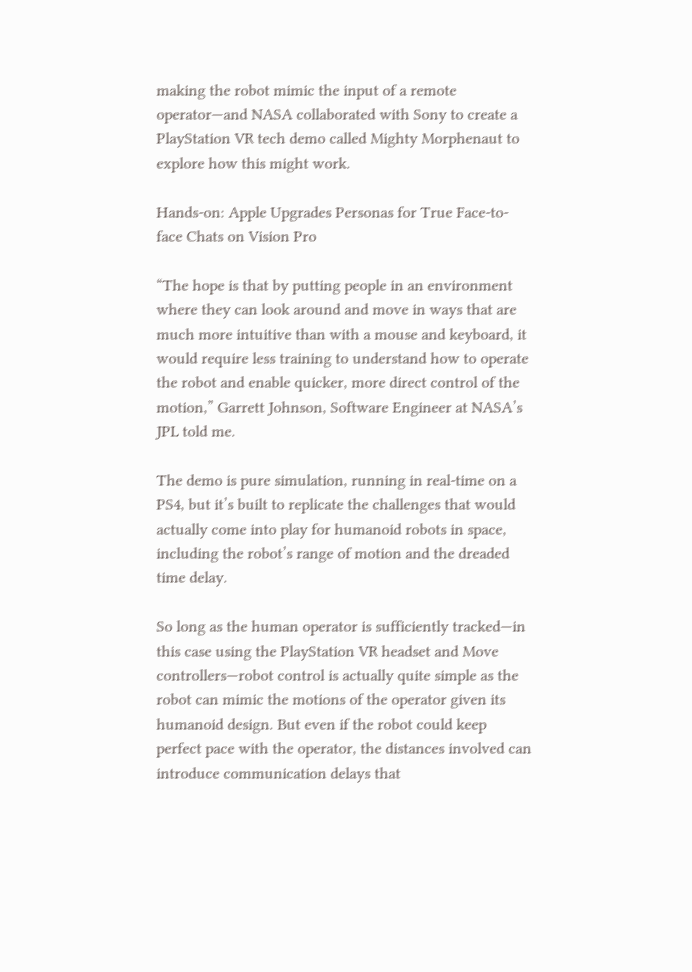making the robot mimic the input of a remote operator—and NASA collaborated with Sony to create a PlayStation VR tech demo called Mighty Morphenaut to explore how this might work.

Hands-on: Apple Upgrades Personas for True Face-to-face Chats on Vision Pro

“The hope is that by putting people in an environment where they can look around and move in ways that are much more intuitive than with a mouse and keyboard, it would require less training to understand how to operate the robot and enable quicker, more direct control of the motion,” Garrett Johnson, Software Engineer at NASA’s JPL told me.

The demo is pure simulation, running in real-time on a PS4, but it’s built to replicate the challenges that would actually come into play for humanoid robots in space, including the robot’s range of motion and the dreaded time delay.

So long as the human operator is sufficiently tracked—in this case using the PlayStation VR headset and Move controllers—robot control is actually quite simple as the robot can mimic the motions of the operator given its humanoid design. But even if the robot could keep perfect pace with the operator, the distances involved can introduce communication delays that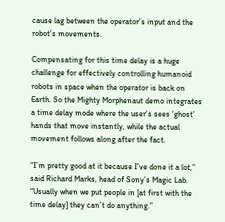cause lag between the operator’s input and the robot’s movements.

Compensating for this time delay is a huge challenge for effectively controlling humanoid robots in space when the operator is back on Earth. So the Mighty Morphenaut demo integrates a time delay mode where the user’s sees ‘ghost’ hands that move instantly, while the actual movement follows along after the fact.

“I’m pretty good at it because I’ve done it a lot,” said Richard Marks, head of Sony’s Magic Lab. “Usually when we put people in [at first with the time delay] they can’t do anything.”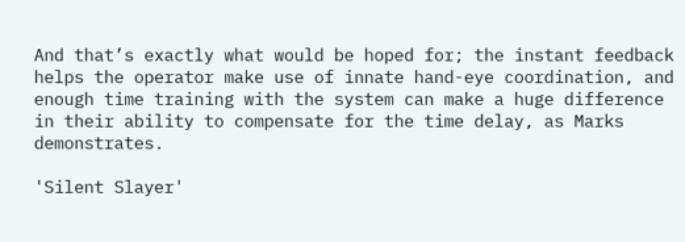And that’s exactly what would be hoped for; the instant feedback helps the operator make use of innate hand-eye coordination, and enough time training with the system can make a huge difference in their ability to compensate for the time delay, as Marks demonstrates.

'Silent Slayer'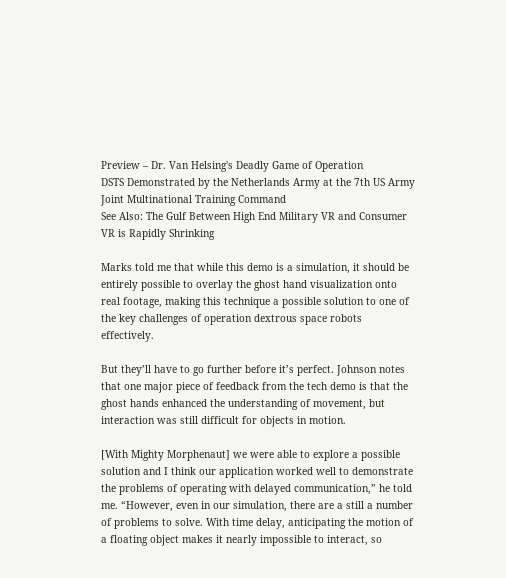Preview – Dr. Van Helsing's Deadly Game of Operation
DSTS Demonstrated by the Netherlands Army at the 7th US Army Joint Multinational Training Command
See Also: The Gulf Between High End Military VR and Consumer VR is Rapidly Shrinking

Marks told me that while this demo is a simulation, it should be entirely possible to overlay the ghost hand visualization onto real footage, making this technique a possible solution to one of the key challenges of operation dextrous space robots effectively.

But they’ll have to go further before it’s perfect. Johnson notes that one major piece of feedback from the tech demo is that the ghost hands enhanced the understanding of movement, but interaction was still difficult for objects in motion.

[With Mighty Morphenaut] we were able to explore a possible solution and I think our application worked well to demonstrate the problems of operating with delayed communication,” he told me. “However, even in our simulation, there are a still a number of problems to solve. With time delay, anticipating the motion of a floating object makes it nearly impossible to interact, so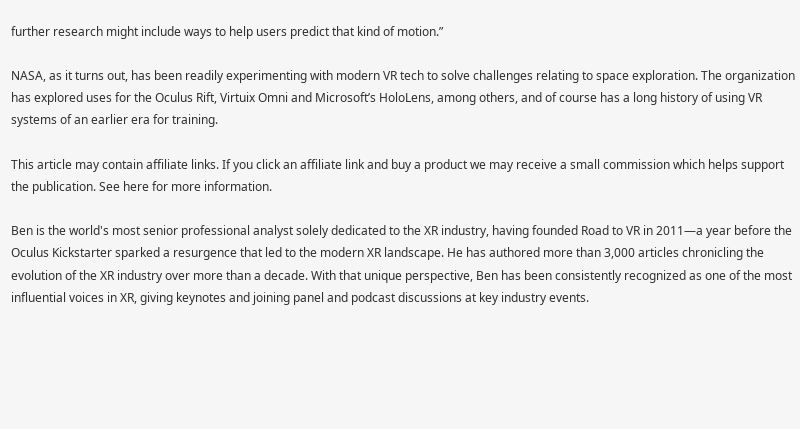further research might include ways to help users predict that kind of motion.”

NASA, as it turns out, has been readily experimenting with modern VR tech to solve challenges relating to space exploration. The organization has explored uses for the Oculus Rift, Virtuix Omni and Microsoft’s HoloLens, among others, and of course has a long history of using VR systems of an earlier era for training.

This article may contain affiliate links. If you click an affiliate link and buy a product we may receive a small commission which helps support the publication. See here for more information.

Ben is the world's most senior professional analyst solely dedicated to the XR industry, having founded Road to VR in 2011—a year before the Oculus Kickstarter sparked a resurgence that led to the modern XR landscape. He has authored more than 3,000 articles chronicling the evolution of the XR industry over more than a decade. With that unique perspective, Ben has been consistently recognized as one of the most influential voices in XR, giving keynotes and joining panel and podcast discussions at key industry events.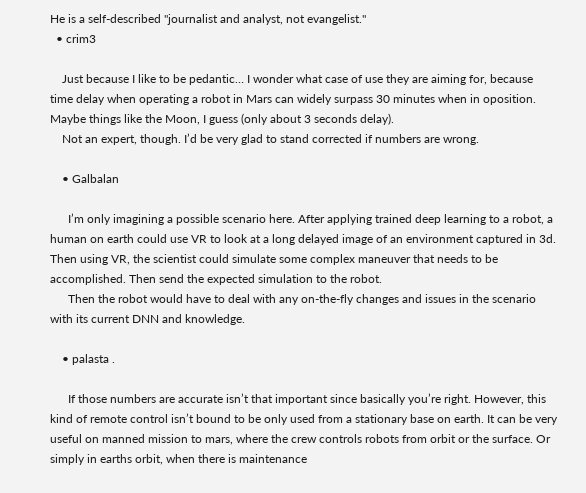He is a self-described "journalist and analyst, not evangelist."
  • crim3

    Just because I like to be pedantic… I wonder what case of use they are aiming for, because time delay when operating a robot in Mars can widely surpass 30 minutes when in oposition. Maybe things like the Moon, I guess (only about 3 seconds delay).
    Not an expert, though. I’d be very glad to stand corrected if numbers are wrong.

    • Galbalan

      I’m only imagining a possible scenario here. After applying trained deep learning to a robot, a human on earth could use VR to look at a long delayed image of an environment captured in 3d. Then using VR, the scientist could simulate some complex maneuver that needs to be accomplished. Then send the expected simulation to the robot.
      Then the robot would have to deal with any on-the-fly changes and issues in the scenario with its current DNN and knowledge.

    • palasta .

      If those numbers are accurate isn’t that important since basically you’re right. However, this kind of remote control isn’t bound to be only used from a stationary base on earth. It can be very useful on manned mission to mars, where the crew controls robots from orbit or the surface. Or simply in earths orbit, when there is maintenance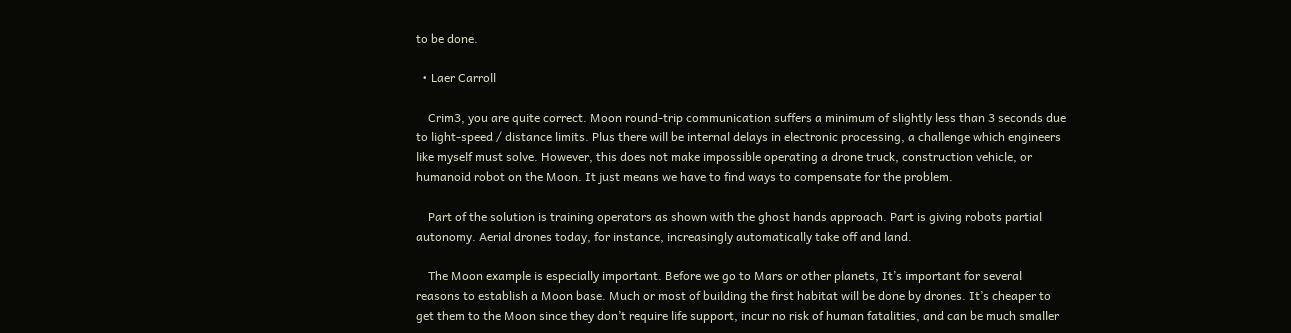to be done.

  • Laer Carroll

    Crim3, you are quite correct. Moon round-trip communication suffers a minimum of slightly less than 3 seconds due to light-speed / distance limits. Plus there will be internal delays in electronic processing, a challenge which engineers like myself must solve. However, this does not make impossible operating a drone truck, construction vehicle, or humanoid robot on the Moon. It just means we have to find ways to compensate for the problem.

    Part of the solution is training operators as shown with the ghost hands approach. Part is giving robots partial autonomy. Aerial drones today, for instance, increasingly automatically take off and land.

    The Moon example is especially important. Before we go to Mars or other planets, It’s important for several reasons to establish a Moon base. Much or most of building the first habitat will be done by drones. It’s cheaper to get them to the Moon since they don’t require life support, incur no risk of human fatalities, and can be much smaller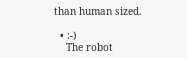than human sized.

  • :-)
    The robot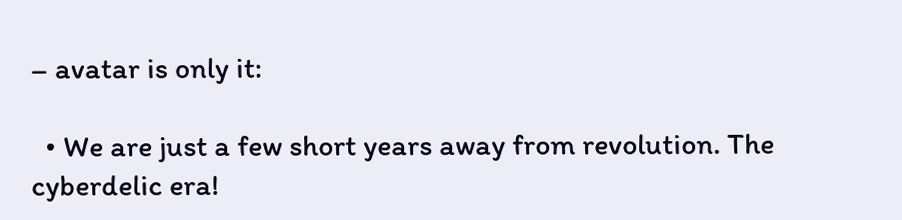– avatar is only it:

  • We are just a few short years away from revolution. The cyberdelic era!